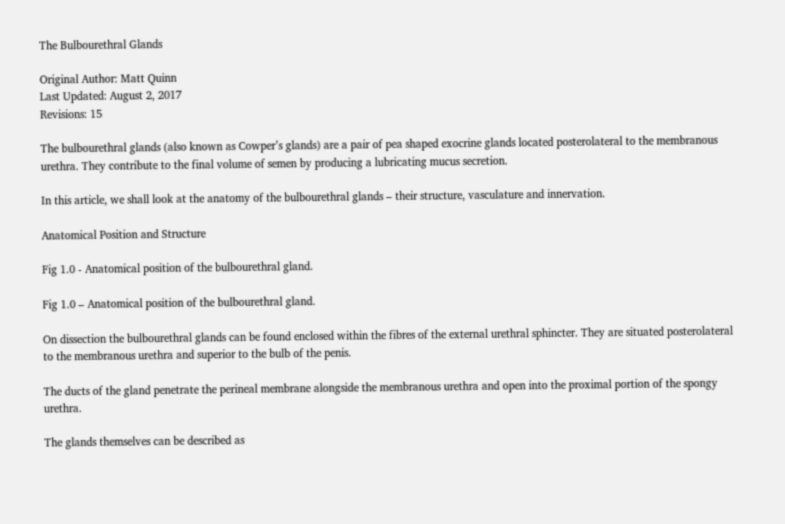The Bulbourethral Glands

Original Author: Matt Quinn
Last Updated: August 2, 2017
Revisions: 15

The bulbourethral glands (also known as Cowper’s glands) are a pair of pea shaped exocrine glands located posterolateral to the membranous urethra. They contribute to the final volume of semen by producing a lubricating mucus secretion.

In this article, we shall look at the anatomy of the bulbourethral glands – their structure, vasculature and innervation.

Anatomical Position and Structure

Fig 1.0 - Anatomical position of the bulbourethral gland.

Fig 1.0 – Anatomical position of the bulbourethral gland.

On dissection the bulbourethral glands can be found enclosed within the fibres of the external urethral sphincter. They are situated posterolateral to the membranous urethra and superior to the bulb of the penis.

The ducts of the gland penetrate the perineal membrane alongside the membranous urethra and open into the proximal portion of the spongy urethra.

The glands themselves can be described as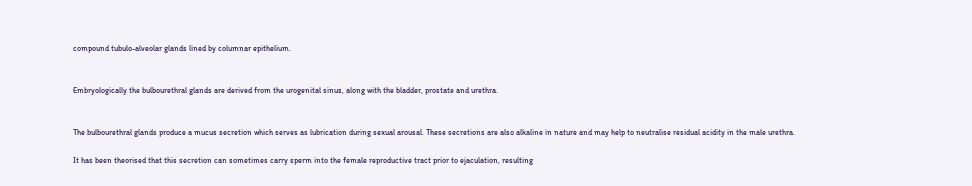compound tubulo-alveolar glands lined by columnar epithelium.


Embryologically the bulbourethral glands are derived from the urogenital sinus, along with the bladder, prostate and urethra.


The bulbourethral glands produce a mucus secretion which serves as lubrication during sexual arousal. These secretions are also alkaline in nature and may help to neutralise residual acidity in the male urethra.

It has been theorised that this secretion can sometimes carry sperm into the female reproductive tract prior to ejaculation, resulting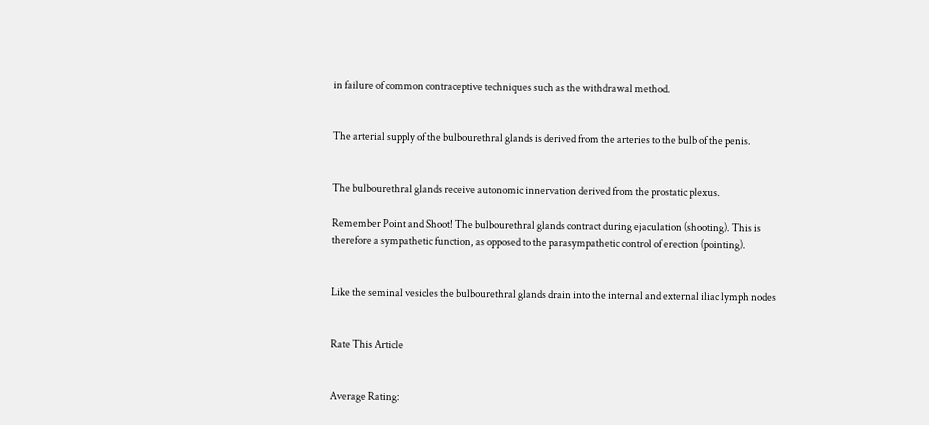in failure of common contraceptive techniques such as the withdrawal method.


The arterial supply of the bulbourethral glands is derived from the arteries to the bulb of the penis.


The bulbourethral glands receive autonomic innervation derived from the prostatic plexus.

Remember Point and Shoot! The bulbourethral glands contract during ejaculation (shooting). This is therefore a sympathetic function, as opposed to the parasympathetic control of erection (pointing).


Like the seminal vesicles the bulbourethral glands drain into the internal and external iliac lymph nodes


Rate This Article


Average Rating: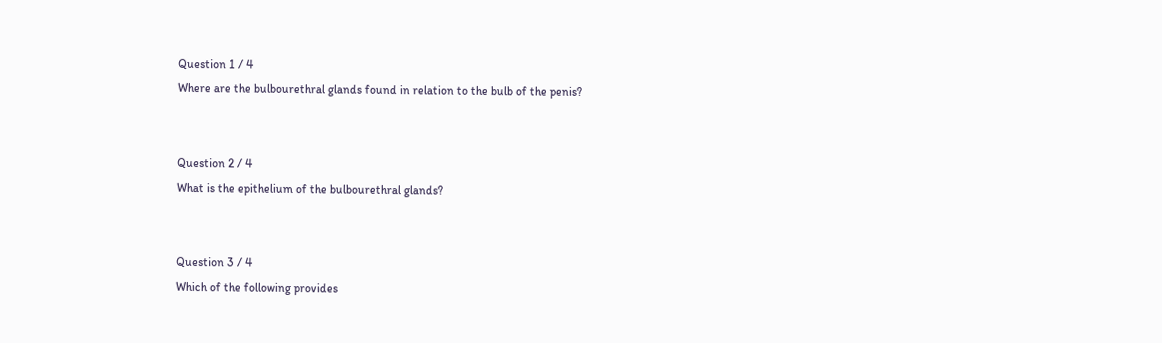Question 1 / 4
Where are the bulbourethral glands found in relation to the bulb of the penis?


Question 2 / 4
What is the epithelium of the bulbourethral glands?


Question 3 / 4
Which of the following provides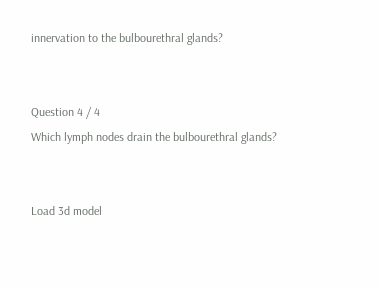innervation to the bulbourethral glands?


Question 4 / 4
Which lymph nodes drain the bulbourethral glands?


Load 3d model